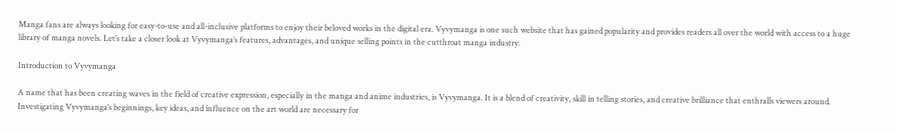Manga fans are always looking for easy-to-use and all-inclusive platforms to enjoy their beloved works in the digital era. Vyvymanga is one such website that has gained popularity and provides readers all over the world with access to a huge library of manga novels. Let’s take a closer look at Vyvymanga’s features, advantages, and unique selling points in the cutthroat manga industry.

Introduction to Vyvymanga

A name that has been creating waves in the field of creative expression, especially in the manga and anime industries, is Vyvymanga. It is a blend of creativity, skill in telling stories, and creative brilliance that enthralls viewers around. Investigating Vyvymanga’s beginnings, key ideas, and influence on the art world are necessary for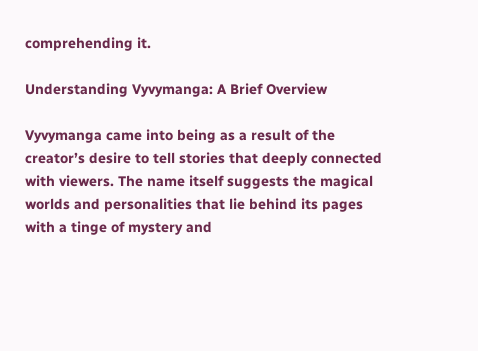comprehending it.

Understanding Vyvymanga: A Brief Overview

Vyvymanga came into being as a result of the creator’s desire to tell stories that deeply connected with viewers. The name itself suggests the magical worlds and personalities that lie behind its pages with a tinge of mystery and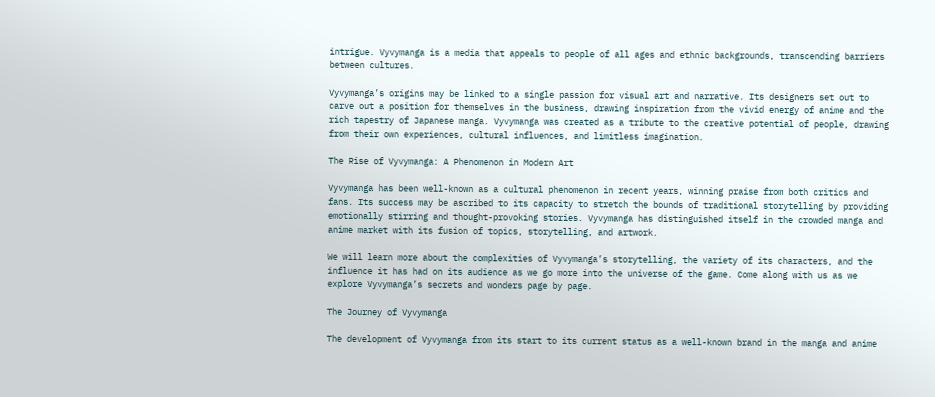intrigue. Vyvymanga is a media that appeals to people of all ages and ethnic backgrounds, transcending barriers between cultures.

Vyvymanga’s origins may be linked to a single passion for visual art and narrative. Its designers set out to carve out a position for themselves in the business, drawing inspiration from the vivid energy of anime and the rich tapestry of Japanese manga. Vyvymanga was created as a tribute to the creative potential of people, drawing from their own experiences, cultural influences, and limitless imagination.

The Rise of Vyvymanga: A Phenomenon in Modern Art

Vyvymanga has been well-known as a cultural phenomenon in recent years, winning praise from both critics and fans. Its success may be ascribed to its capacity to stretch the bounds of traditional storytelling by providing emotionally stirring and thought-provoking stories. Vyvymanga has distinguished itself in the crowded manga and anime market with its fusion of topics, storytelling, and artwork.

We will learn more about the complexities of Vyvymanga’s storytelling, the variety of its characters, and the influence it has had on its audience as we go more into the universe of the game. Come along with us as we explore Vyvymanga’s secrets and wonders page by page.

The Journey of Vyvymanga

The development of Vyvymanga from its start to its current status as a well-known brand in the manga and anime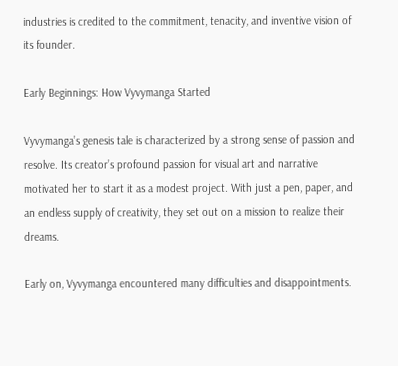industries is credited to the commitment, tenacity, and inventive vision of its founder.

Early Beginnings: How Vyvymanga Started

Vyvymanga’s genesis tale is characterized by a strong sense of passion and resolve. Its creator’s profound passion for visual art and narrative motivated her to start it as a modest project. With just a pen, paper, and an endless supply of creativity, they set out on a mission to realize their dreams.

Early on, Vyvymanga encountered many difficulties and disappointments.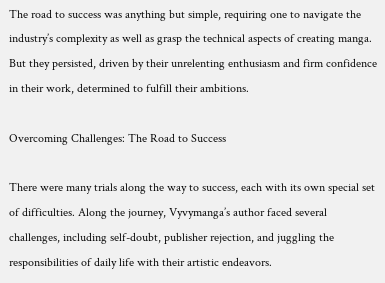The road to success was anything but simple, requiring one to navigate the industry’s complexity as well as grasp the technical aspects of creating manga. But they persisted, driven by their unrelenting enthusiasm and firm confidence in their work, determined to fulfill their ambitions.

Overcoming Challenges: The Road to Success

There were many trials along the way to success, each with its own special set of difficulties. Along the journey, Vyvymanga’s author faced several challenges, including self-doubt, publisher rejection, and juggling the responsibilities of daily life with their artistic endeavors.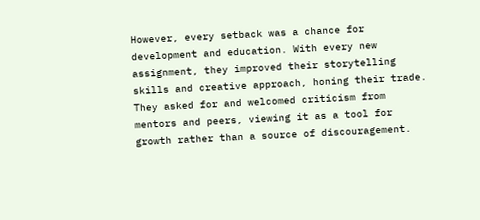However, every setback was a chance for development and education. With every new assignment, they improved their storytelling skills and creative approach, honing their trade. They asked for and welcomed criticism from mentors and peers, viewing it as a tool for growth rather than a source of discouragement.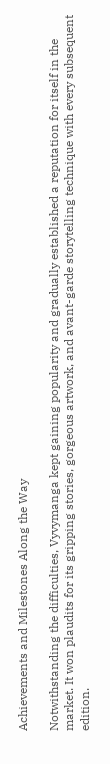Achievements and Milestones Along the Way

Notwithstanding the difficulties, Vyvymanga kept gaining popularity and gradually established a reputation for itself in the market. It won plaudits for its gripping stories, gorgeous artwork, and avant-garde storytelling technique with every subsequent edition.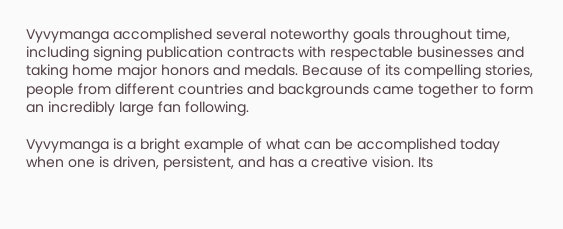Vyvymanga accomplished several noteworthy goals throughout time, including signing publication contracts with respectable businesses and taking home major honors and medals. Because of its compelling stories, people from different countries and backgrounds came together to form an incredibly large fan following.

Vyvymanga is a bright example of what can be accomplished today when one is driven, persistent, and has a creative vision. Its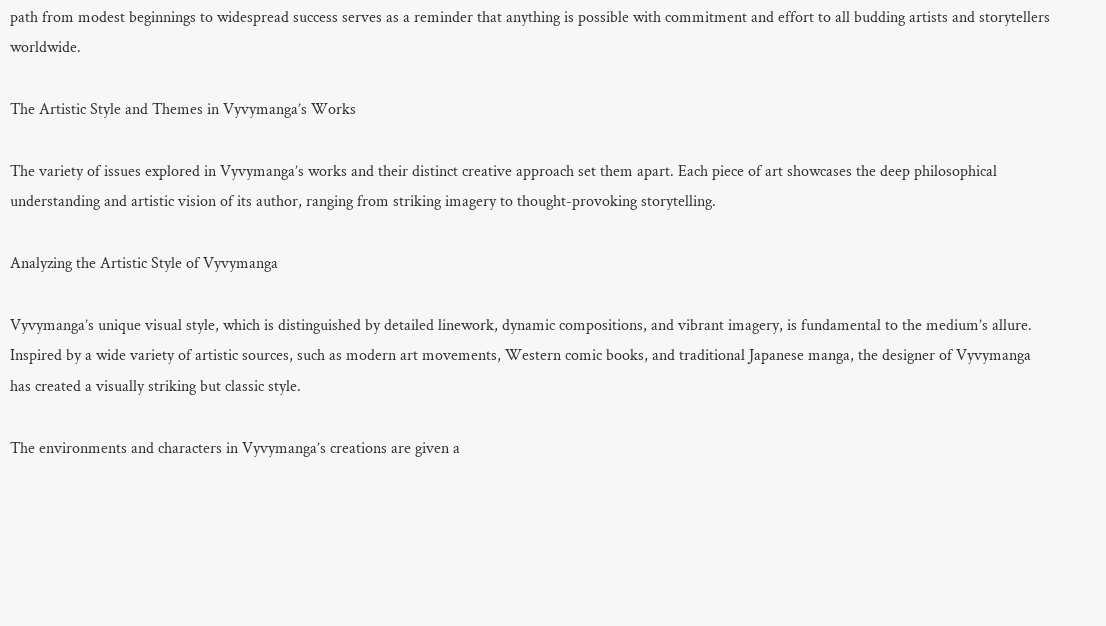path from modest beginnings to widespread success serves as a reminder that anything is possible with commitment and effort to all budding artists and storytellers worldwide.

The Artistic Style and Themes in Vyvymanga’s Works

The variety of issues explored in Vyvymanga’s works and their distinct creative approach set them apart. Each piece of art showcases the deep philosophical understanding and artistic vision of its author, ranging from striking imagery to thought-provoking storytelling.

Analyzing the Artistic Style of Vyvymanga

Vyvymanga’s unique visual style, which is distinguished by detailed linework, dynamic compositions, and vibrant imagery, is fundamental to the medium’s allure. Inspired by a wide variety of artistic sources, such as modern art movements, Western comic books, and traditional Japanese manga, the designer of Vyvymanga has created a visually striking but classic style.

The environments and characters in Vyvymanga’s creations are given a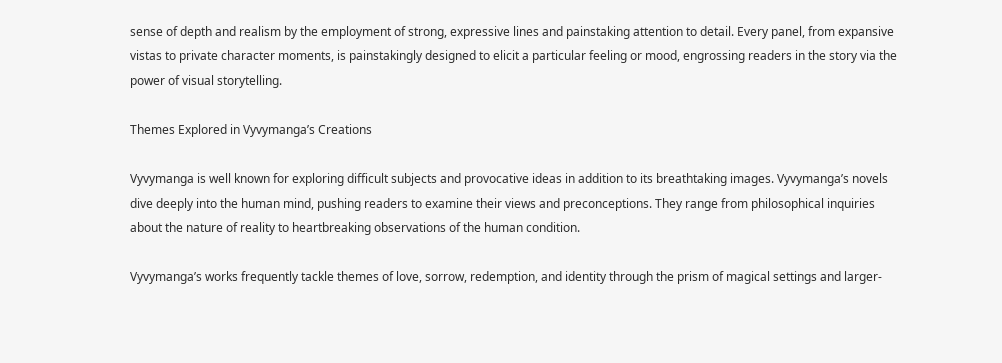sense of depth and realism by the employment of strong, expressive lines and painstaking attention to detail. Every panel, from expansive vistas to private character moments, is painstakingly designed to elicit a particular feeling or mood, engrossing readers in the story via the power of visual storytelling.

Themes Explored in Vyvymanga’s Creations

Vyvymanga is well known for exploring difficult subjects and provocative ideas in addition to its breathtaking images. Vyvymanga’s novels dive deeply into the human mind, pushing readers to examine their views and preconceptions. They range from philosophical inquiries about the nature of reality to heartbreaking observations of the human condition.

Vyvymanga’s works frequently tackle themes of love, sorrow, redemption, and identity through the prism of magical settings and larger-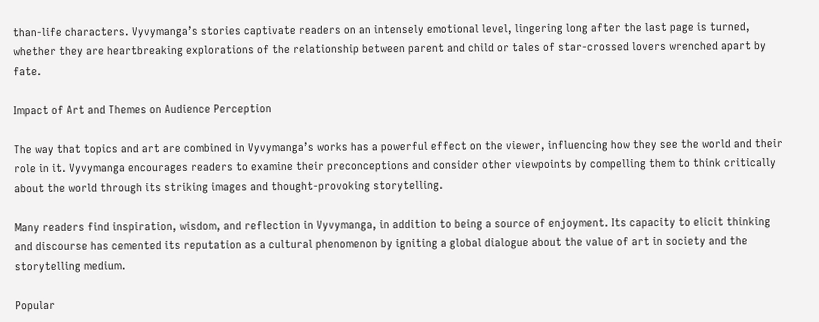than-life characters. Vyvymanga’s stories captivate readers on an intensely emotional level, lingering long after the last page is turned, whether they are heartbreaking explorations of the relationship between parent and child or tales of star-crossed lovers wrenched apart by fate.

Impact of Art and Themes on Audience Perception

The way that topics and art are combined in Vyvymanga’s works has a powerful effect on the viewer, influencing how they see the world and their role in it. Vyvymanga encourages readers to examine their preconceptions and consider other viewpoints by compelling them to think critically about the world through its striking images and thought-provoking storytelling.

Many readers find inspiration, wisdom, and reflection in Vyvymanga, in addition to being a source of enjoyment. Its capacity to elicit thinking and discourse has cemented its reputation as a cultural phenomenon by igniting a global dialogue about the value of art in society and the storytelling medium.

Popular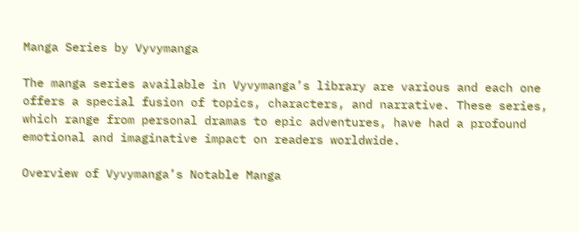Manga Series by Vyvymanga

The manga series available in Vyvymanga’s library are various and each one offers a special fusion of topics, characters, and narrative. These series, which range from personal dramas to epic adventures, have had a profound emotional and imaginative impact on readers worldwide.

Overview of Vyvymanga’s Notable Manga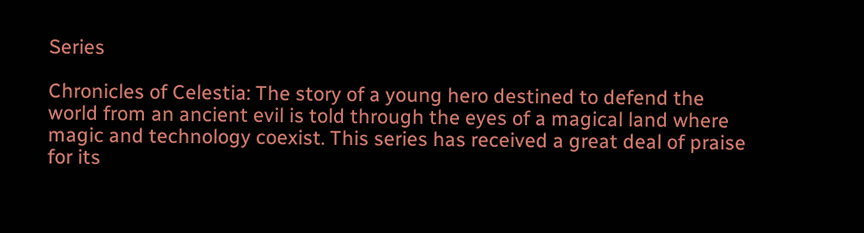Series

Chronicles of Celestia: The story of a young hero destined to defend the world from an ancient evil is told through the eyes of a magical land where magic and technology coexist. This series has received a great deal of praise for its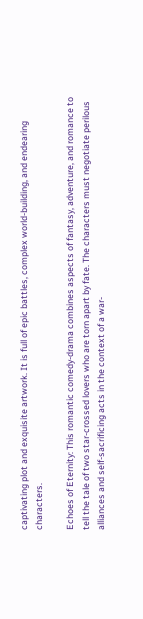captivating plot and exquisite artwork. It is full of epic battles, complex world-building, and endearing characters.

Echoes of Eternity: This romantic comedy-drama combines aspects of fantasy, adventure, and romance to tell the tale of two star-crossed lovers who are torn apart by fate. The characters must negotiate perilous alliances and self-sacrificing acts in the context of a war-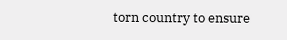torn country to ensure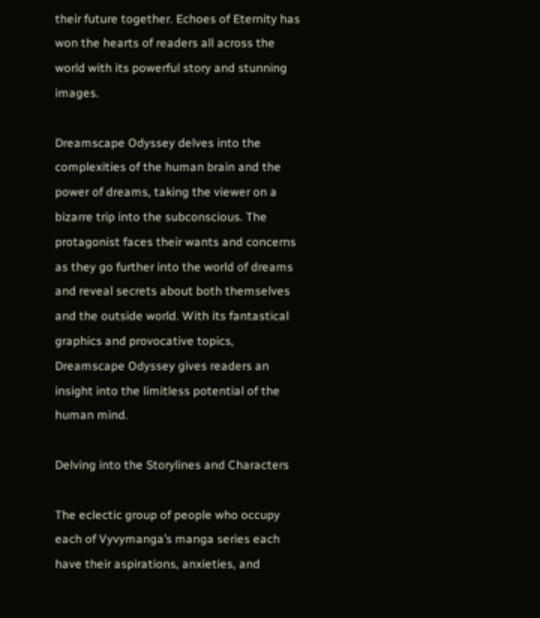their future together. Echoes of Eternity has won the hearts of readers all across the world with its powerful story and stunning images.

Dreamscape Odyssey delves into the complexities of the human brain and the power of dreams, taking the viewer on a bizarre trip into the subconscious. The protagonist faces their wants and concerns as they go further into the world of dreams and reveal secrets about both themselves and the outside world. With its fantastical graphics and provocative topics, Dreamscape Odyssey gives readers an insight into the limitless potential of the human mind.

Delving into the Storylines and Characters

The eclectic group of people who occupy each of Vyvymanga’s manga series each have their aspirations, anxieties, and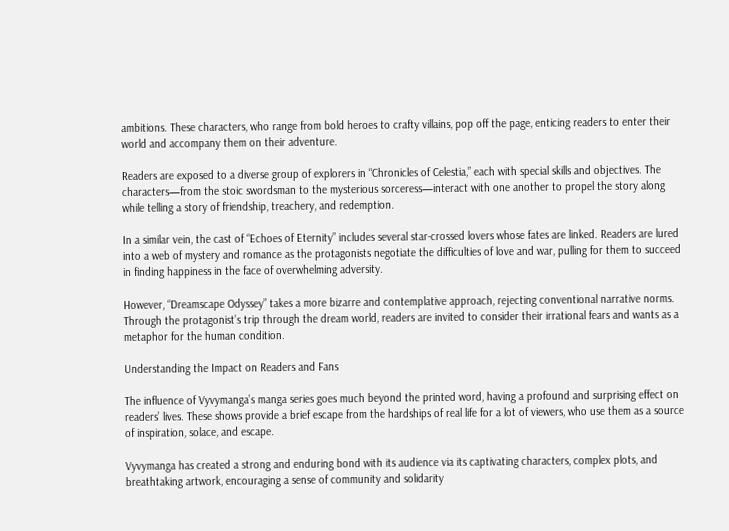ambitions. These characters, who range from bold heroes to crafty villains, pop off the page, enticing readers to enter their world and accompany them on their adventure.

Readers are exposed to a diverse group of explorers in “Chronicles of Celestia,” each with special skills and objectives. The characters—from the stoic swordsman to the mysterious sorceress—interact with one another to propel the story along while telling a story of friendship, treachery, and redemption.

In a similar vein, the cast of “Echoes of Eternity” includes several star-crossed lovers whose fates are linked. Readers are lured into a web of mystery and romance as the protagonists negotiate the difficulties of love and war, pulling for them to succeed in finding happiness in the face of overwhelming adversity.

However, “Dreamscape Odyssey” takes a more bizarre and contemplative approach, rejecting conventional narrative norms. Through the protagonist’s trip through the dream world, readers are invited to consider their irrational fears and wants as a metaphor for the human condition.

Understanding the Impact on Readers and Fans

The influence of Vyvymanga’s manga series goes much beyond the printed word, having a profound and surprising effect on readers’ lives. These shows provide a brief escape from the hardships of real life for a lot of viewers, who use them as a source of inspiration, solace, and escape.

Vyvymanga has created a strong and enduring bond with its audience via its captivating characters, complex plots, and breathtaking artwork, encouraging a sense of community and solidarity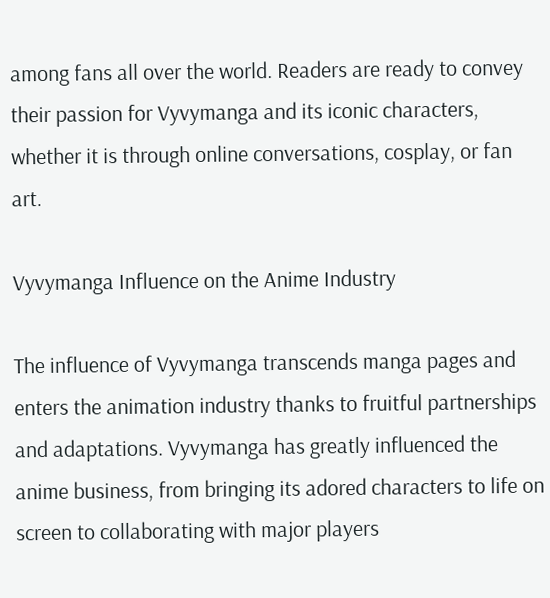among fans all over the world. Readers are ready to convey their passion for Vyvymanga and its iconic characters, whether it is through online conversations, cosplay, or fan art.

Vyvymanga Influence on the Anime Industry

The influence of Vyvymanga transcends manga pages and enters the animation industry thanks to fruitful partnerships and adaptations. Vyvymanga has greatly influenced the anime business, from bringing its adored characters to life on screen to collaborating with major players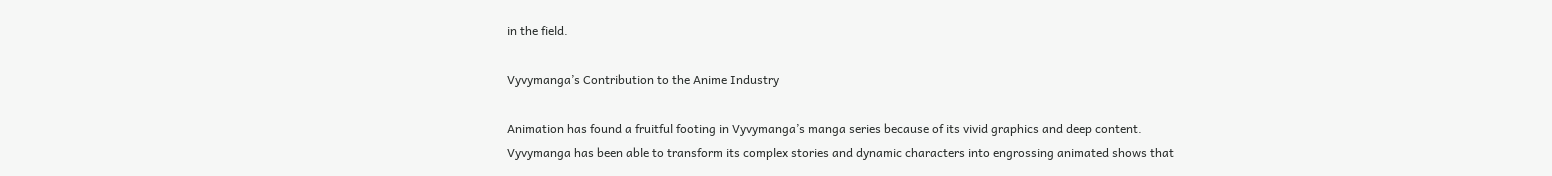in the field.

Vyvymanga’s Contribution to the Anime Industry

Animation has found a fruitful footing in Vyvymanga’s manga series because of its vivid graphics and deep content. Vyvymanga has been able to transform its complex stories and dynamic characters into engrossing animated shows that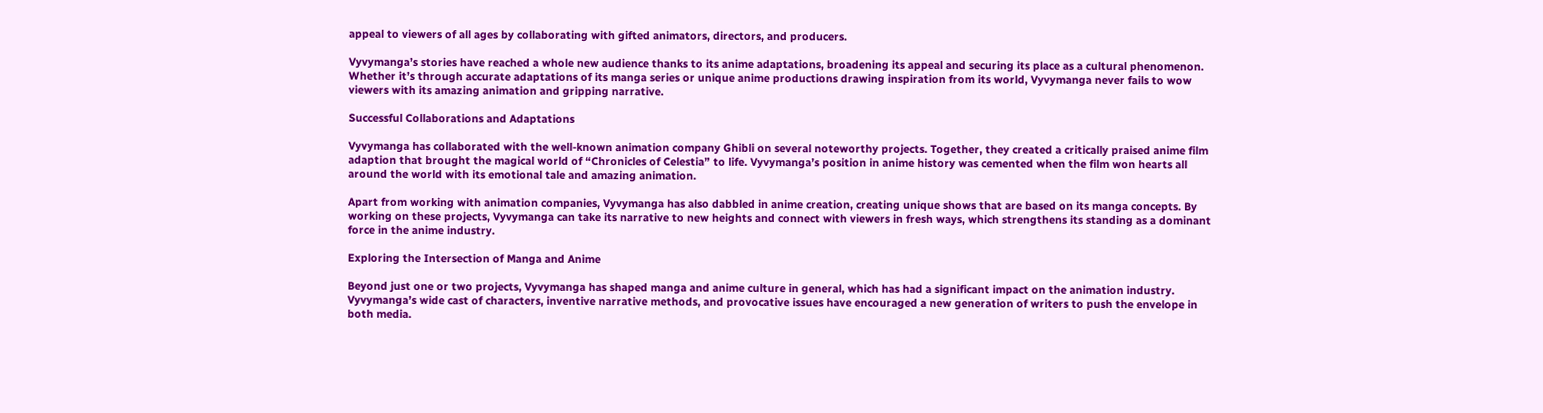appeal to viewers of all ages by collaborating with gifted animators, directors, and producers.

Vyvymanga’s stories have reached a whole new audience thanks to its anime adaptations, broadening its appeal and securing its place as a cultural phenomenon. Whether it’s through accurate adaptations of its manga series or unique anime productions drawing inspiration from its world, Vyvymanga never fails to wow viewers with its amazing animation and gripping narrative.

Successful Collaborations and Adaptations

Vyvymanga has collaborated with the well-known animation company Ghibli on several noteworthy projects. Together, they created a critically praised anime film adaption that brought the magical world of “Chronicles of Celestia” to life. Vyvymanga’s position in anime history was cemented when the film won hearts all around the world with its emotional tale and amazing animation.

Apart from working with animation companies, Vyvymanga has also dabbled in anime creation, creating unique shows that are based on its manga concepts. By working on these projects, Vyvymanga can take its narrative to new heights and connect with viewers in fresh ways, which strengthens its standing as a dominant force in the anime industry.

Exploring the Intersection of Manga and Anime

Beyond just one or two projects, Vyvymanga has shaped manga and anime culture in general, which has had a significant impact on the animation industry. Vyvymanga’s wide cast of characters, inventive narrative methods, and provocative issues have encouraged a new generation of writers to push the envelope in both media.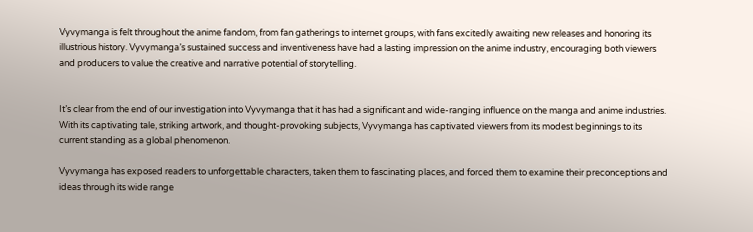Vyvymanga is felt throughout the anime fandom, from fan gatherings to internet groups, with fans excitedly awaiting new releases and honoring its illustrious history. Vyvymanga’s sustained success and inventiveness have had a lasting impression on the anime industry, encouraging both viewers and producers to value the creative and narrative potential of storytelling.


It’s clear from the end of our investigation into Vyvymanga that it has had a significant and wide-ranging influence on the manga and anime industries. With its captivating tale, striking artwork, and thought-provoking subjects, Vyvymanga has captivated viewers from its modest beginnings to its current standing as a global phenomenon.

Vyvymanga has exposed readers to unforgettable characters, taken them to fascinating places, and forced them to examine their preconceptions and ideas through its wide range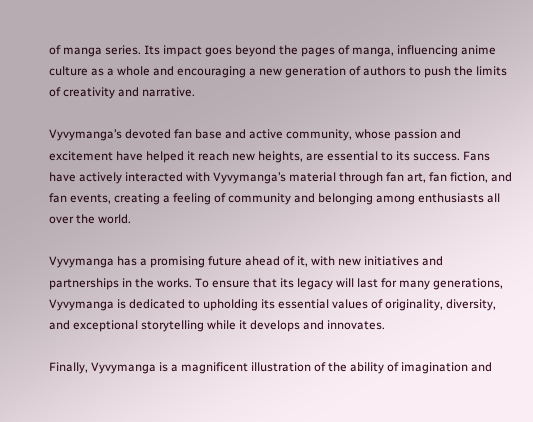of manga series. Its impact goes beyond the pages of manga, influencing anime culture as a whole and encouraging a new generation of authors to push the limits of creativity and narrative.

Vyvymanga’s devoted fan base and active community, whose passion and excitement have helped it reach new heights, are essential to its success. Fans have actively interacted with Vyvymanga’s material through fan art, fan fiction, and fan events, creating a feeling of community and belonging among enthusiasts all over the world.

Vyvymanga has a promising future ahead of it, with new initiatives and partnerships in the works. To ensure that its legacy will last for many generations, Vyvymanga is dedicated to upholding its essential values of originality, diversity, and exceptional storytelling while it develops and innovates.

Finally, Vyvymanga is a magnificent illustration of the ability of imagination and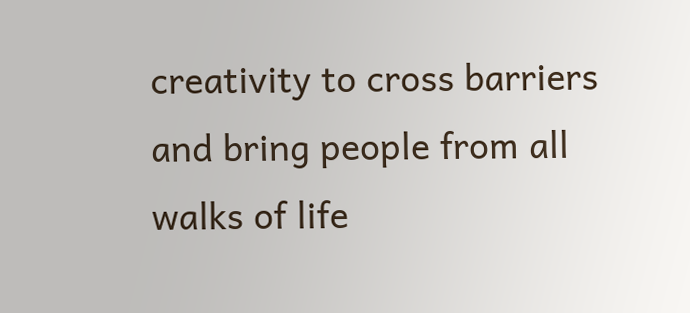creativity to cross barriers and bring people from all walks of life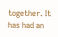together. It has had an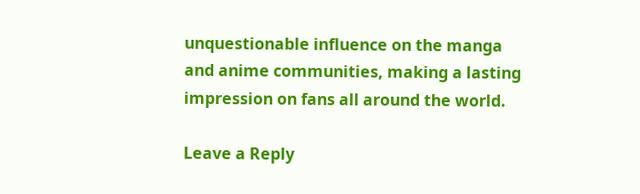unquestionable influence on the manga and anime communities, making a lasting impression on fans all around the world.

Leave a Reply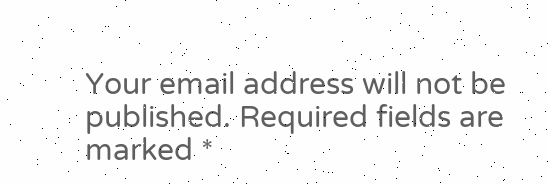Your email address will not be published. Required fields are marked *